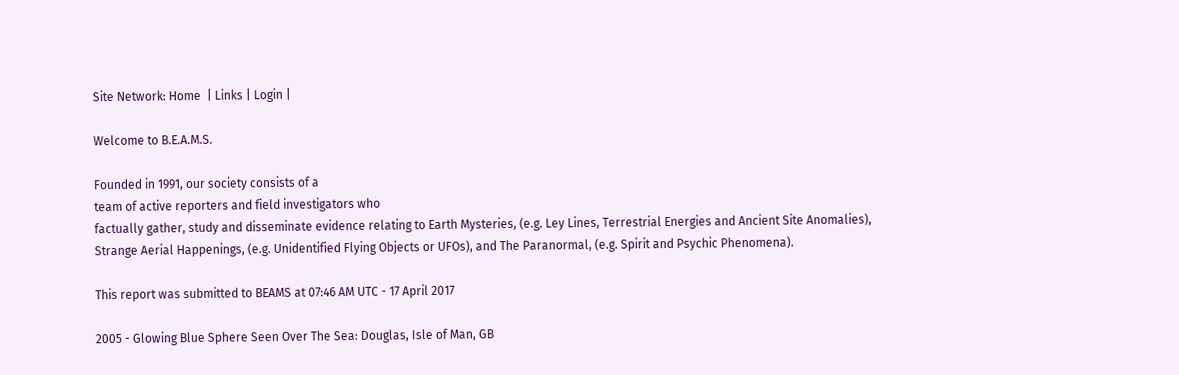Site Network: Home  | Links | Login |

Welcome to B.E.A.M.S.

Founded in 1991, our society consists of a
team of active reporters and field investigators who
factually gather, study and disseminate evidence relating to Earth Mysteries, (e.g. Ley Lines, Terrestrial Energies and Ancient Site Anomalies), Strange Aerial Happenings, (e.g. Unidentified Flying Objects or UFOs), and The Paranormal, (e.g. Spirit and Psychic Phenomena).

This report was submitted to BEAMS at 07:46 AM UTC - 17 April 2017

2005 - Glowing Blue Sphere Seen Over The Sea: Douglas, Isle of Man, GB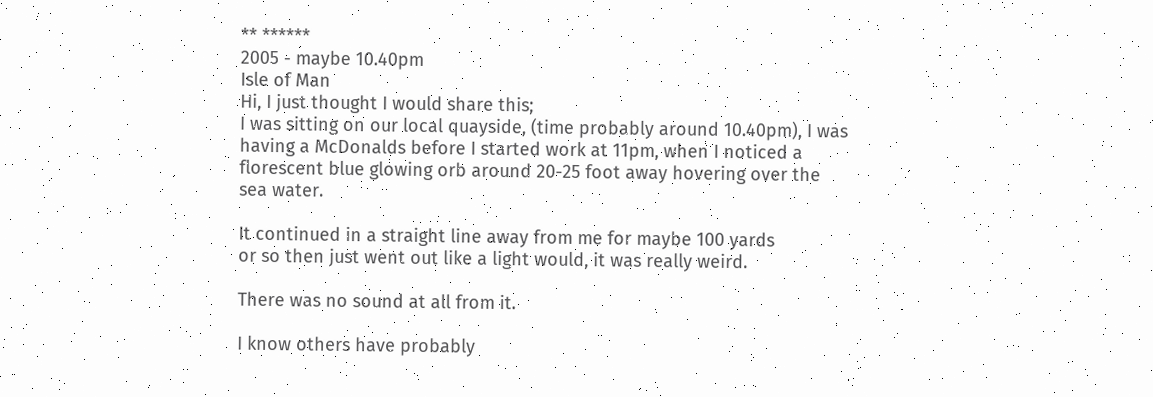** ******
2005 - maybe 10.40pm
Isle of Man
Hi, I just thought I would share this;
I was sitting on our local quayside, (time probably around 10.40pm), I was
having a McDonalds before I started work at 11pm, when I noticed a
florescent blue glowing orb around 20-25 foot away hovering over the
sea water.

It continued in a straight line away from me for maybe 100 yards
or so then just went out like a light would, it was really weird.

There was no sound at all from it.

I know others have probably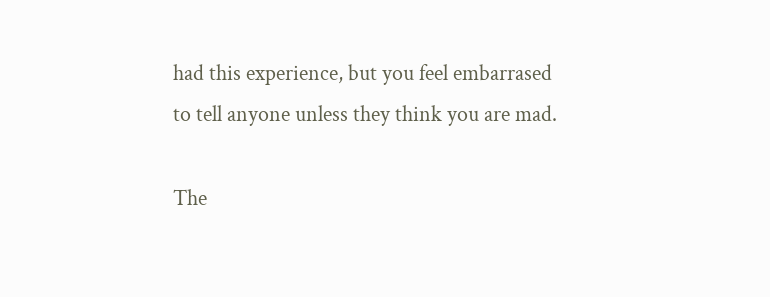had this experience, but you feel embarrased
to tell anyone unless they think you are mad.

The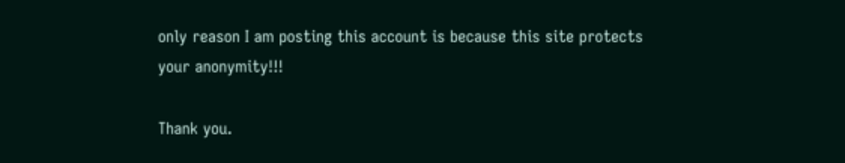only reason I am posting this account is because this site protects
your anonymity!!!

Thank you.